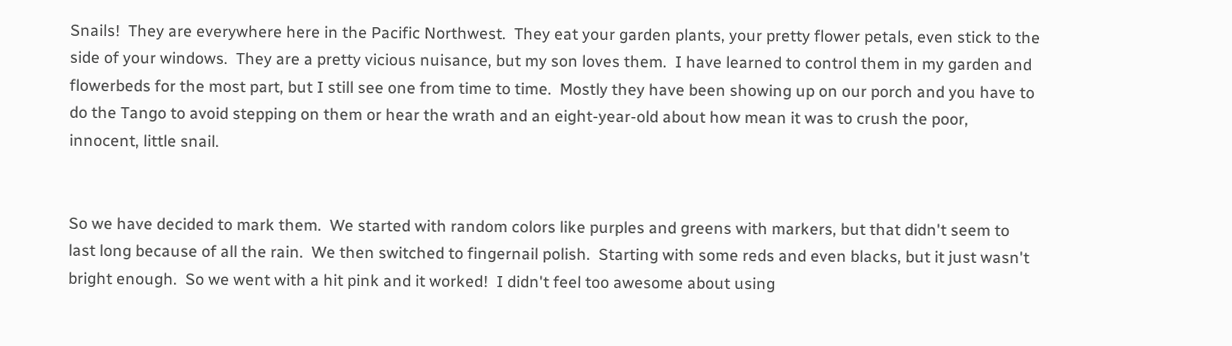Snails!  They are everywhere here in the Pacific Northwest.  They eat your garden plants, your pretty flower petals, even stick to the side of your windows.  They are a pretty vicious nuisance, but my son loves them.  I have learned to control them in my garden and flowerbeds for the most part, but I still see one from time to time.  Mostly they have been showing up on our porch and you have to do the Tango to avoid stepping on them or hear the wrath and an eight-year-old about how mean it was to crush the poor, innocent, little snail.


So we have decided to mark them.  We started with random colors like purples and greens with markers, but that didn't seem to last long because of all the rain.  We then switched to fingernail polish.  Starting with some reds and even blacks, but it just wasn't bright enough.  So we went with a hit pink and it worked!  I didn't feel too awesome about using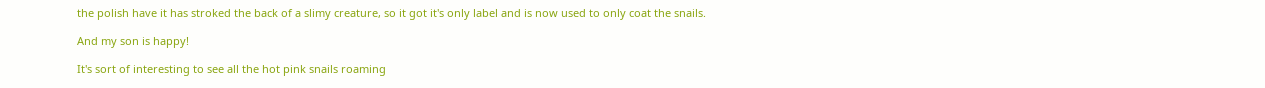the polish have it has stroked the back of a slimy creature, so it got it's only label and is now used to only coat the snails.

And my son is happy!

It's sort of interesting to see all the hot pink snails roaming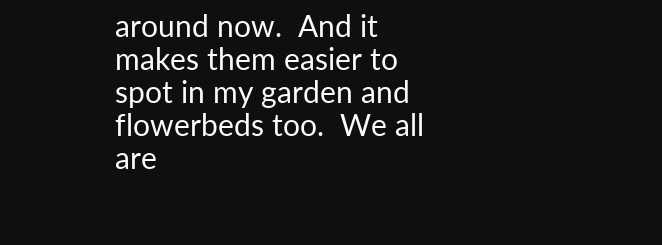around now.  And it makes them easier to spot in my garden and flowerbeds too.  We all are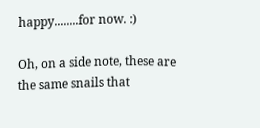happy........for now. :)

Oh, on a side note, these are the same snails that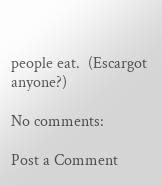people eat.  (Escargot anyone?)

No comments:

Post a Comment